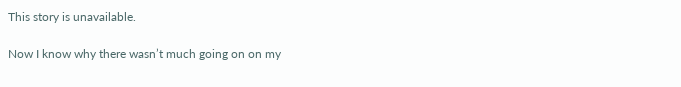This story is unavailable.

Now I know why there wasn’t much going on on my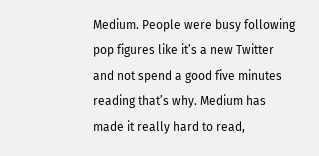Medium. People were busy following pop figures like it’s a new Twitter and not spend a good five minutes reading that’s why. Medium has made it really hard to read,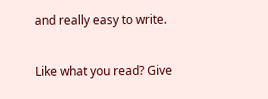and really easy to write.

Like what you read? Give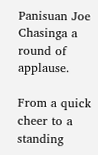Panisuan Joe Chasinga a round of applause.

From a quick cheer to a standing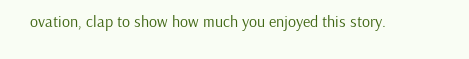ovation, clap to show how much you enjoyed this story.